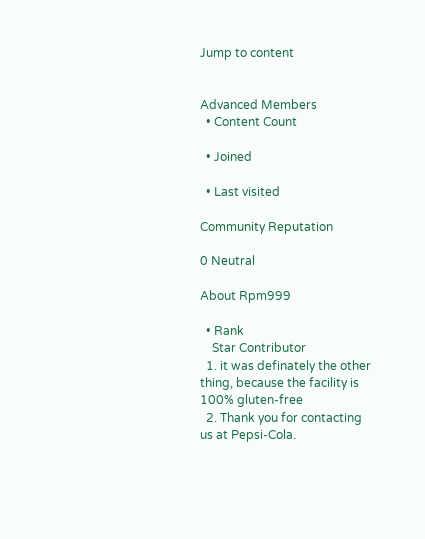Jump to content


Advanced Members
  • Content Count

  • Joined

  • Last visited

Community Reputation

0 Neutral

About Rpm999

  • Rank
    Star Contributor
  1. it was definately the other thing, because the facility is 100% gluten-free
  2. Thank you for contacting us at Pepsi-Cola.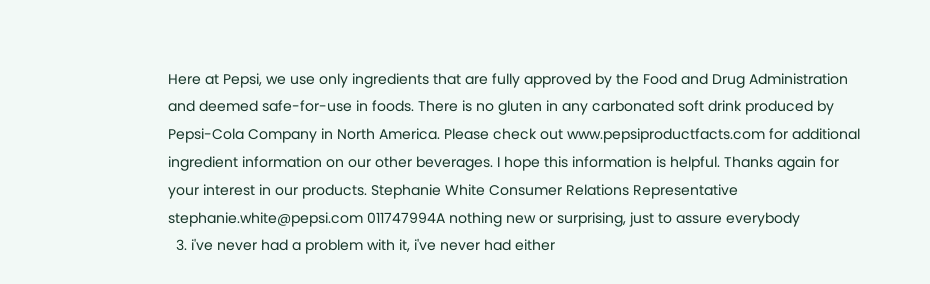Here at Pepsi, we use only ingredients that are fully approved by the Food and Drug Administration and deemed safe-for-use in foods. There is no gluten in any carbonated soft drink produced by Pepsi-Cola Company in North America. Please check out www.pepsiproductfacts.com for additional ingredient information on our other beverages. I hope this information is helpful. Thanks again for your interest in our products. Stephanie White Consumer Relations Representative stephanie.white@pepsi.com 011747994A nothing new or surprising, just to assure everybody
  3. i've never had a problem with it, i've never had either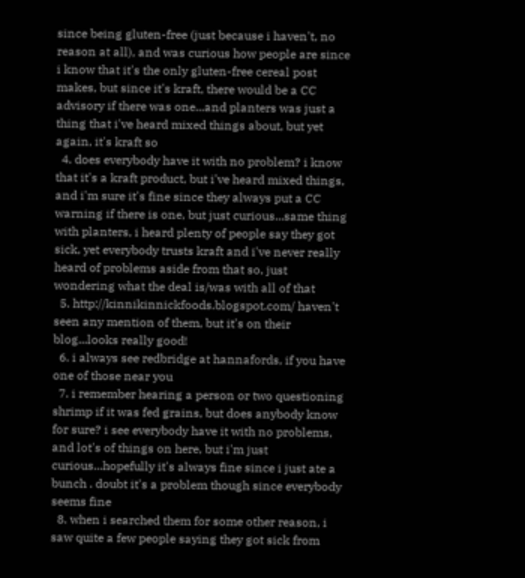since being gluten-free (just because i haven't, no reason at all), and was curious how people are since i know that it's the only gluten-free cereal post makes, but since it's kraft, there would be a CC advisory if there was one...and planters was just a thing that i've heard mixed things about, but yet again, it's kraft so
  4. does everybody have it with no problem? i know that it's a kraft product, but i've heard mixed things, and i'm sure it's fine since they always put a CC warning if there is one, but just curious...same thing with planters, i heard plenty of people say they got sick, yet everybody trusts kraft and i've never really heard of problems aside from that so, just wondering what the deal is/was with all of that
  5. http://kinnikinnickfoods.blogspot.com/ haven't seen any mention of them, but it's on their blog...looks really good!
  6. i always see redbridge at hannafords, if you have one of those near you
  7. i remember hearing a person or two questioning shrimp if it was fed grains, but does anybody know for sure? i see everybody have it with no problems, and lot's of things on here, but i'm just curious...hopefully it's always fine since i just ate a bunch . doubt it's a problem though since everybody seems fine
  8. when i searched them for some other reason, i saw quite a few people saying they got sick from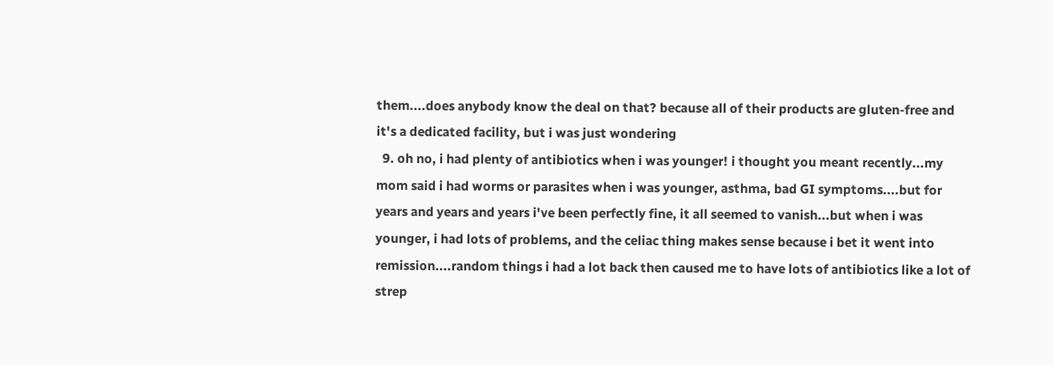them....does anybody know the deal on that? because all of their products are gluten-free and it's a dedicated facility, but i was just wondering
  9. oh no, i had plenty of antibiotics when i was younger! i thought you meant recently...my mom said i had worms or parasites when i was younger, asthma, bad GI symptoms....but for years and years and years i've been perfectly fine, it all seemed to vanish...but when i was younger, i had lots of problems, and the celiac thing makes sense because i bet it went into remission....random things i had a lot back then caused me to have lots of antibiotics like a lot of strep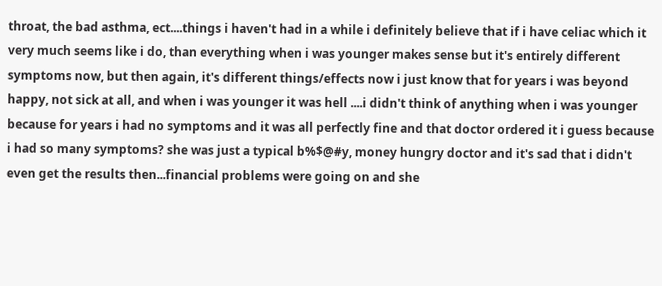throat, the bad asthma, ect....things i haven't had in a while i definitely believe that if i have celiac which it very much seems like i do, than everything when i was younger makes sense but it's entirely different symptoms now, but then again, it's different things/effects now i just know that for years i was beyond happy, not sick at all, and when i was younger it was hell ....i didn't think of anything when i was younger because for years i had no symptoms and it was all perfectly fine and that doctor ordered it i guess because i had so many symptoms? she was just a typical b%$@#y, money hungry doctor and it's sad that i didn't even get the results then...financial problems were going on and she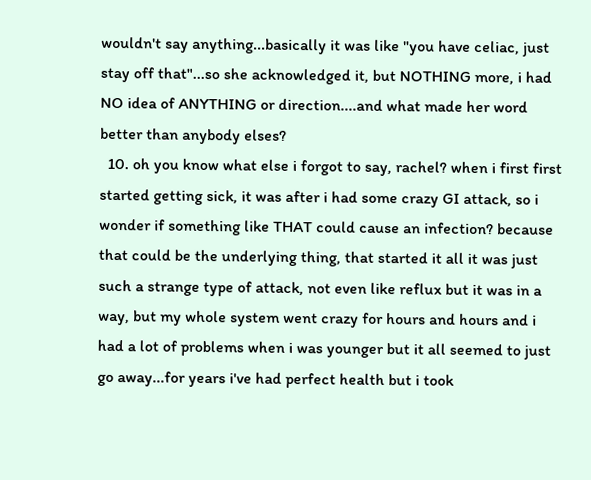wouldn't say anything...basically it was like "you have celiac, just stay off that"...so she acknowledged it, but NOTHING more, i had NO idea of ANYTHING or direction....and what made her word better than anybody elses?
  10. oh you know what else i forgot to say, rachel? when i first first started getting sick, it was after i had some crazy GI attack, so i wonder if something like THAT could cause an infection? because that could be the underlying thing, that started it all it was just such a strange type of attack, not even like reflux but it was in a way, but my whole system went crazy for hours and hours and i had a lot of problems when i was younger but it all seemed to just go away...for years i've had perfect health but i took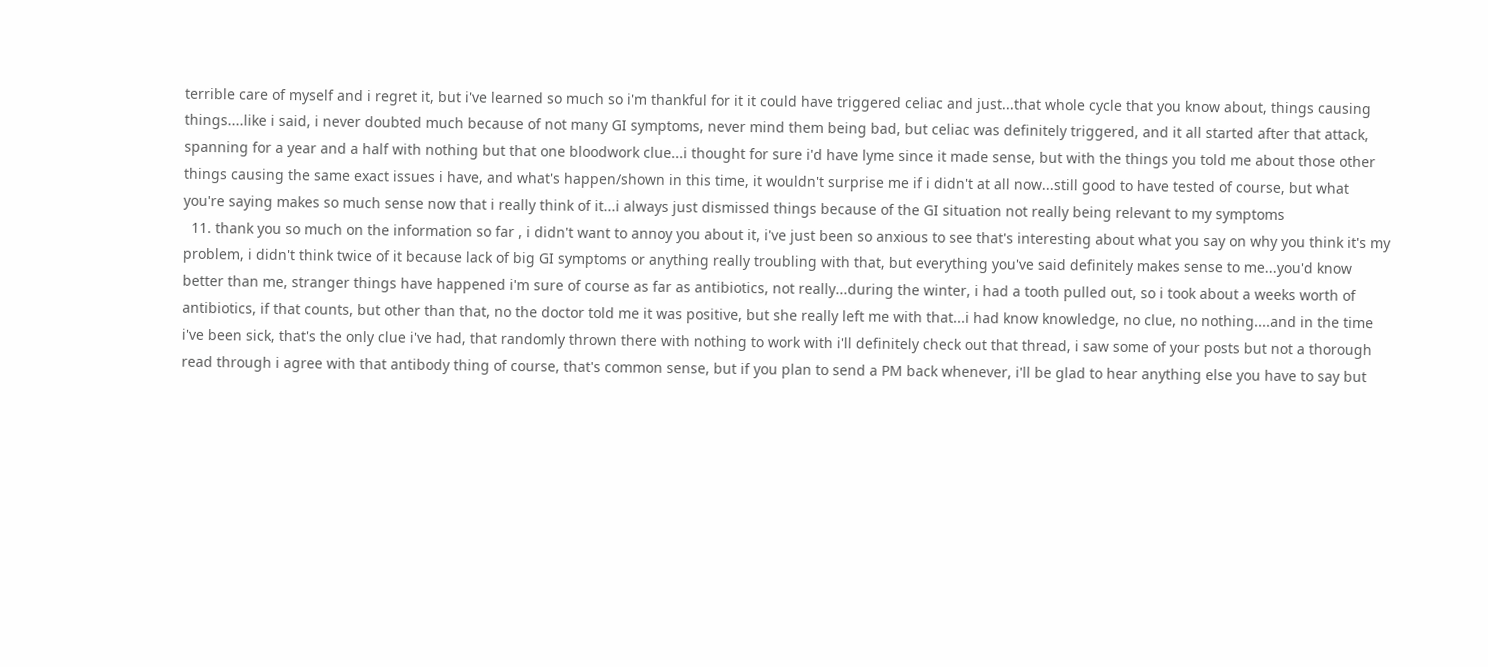terrible care of myself and i regret it, but i've learned so much so i'm thankful for it it could have triggered celiac and just...that whole cycle that you know about, things causing things....like i said, i never doubted much because of not many GI symptoms, never mind them being bad, but celiac was definitely triggered, and it all started after that attack, spanning for a year and a half with nothing but that one bloodwork clue...i thought for sure i'd have lyme since it made sense, but with the things you told me about those other things causing the same exact issues i have, and what's happen/shown in this time, it wouldn't surprise me if i didn't at all now...still good to have tested of course, but what you're saying makes so much sense now that i really think of it...i always just dismissed things because of the GI situation not really being relevant to my symptoms
  11. thank you so much on the information so far , i didn't want to annoy you about it, i've just been so anxious to see that's interesting about what you say on why you think it's my problem, i didn't think twice of it because lack of big GI symptoms or anything really troubling with that, but everything you've said definitely makes sense to me...you'd know better than me, stranger things have happened i'm sure of course as far as antibiotics, not really...during the winter, i had a tooth pulled out, so i took about a weeks worth of antibiotics, if that counts, but other than that, no the doctor told me it was positive, but she really left me with that...i had know knowledge, no clue, no nothing....and in the time i've been sick, that's the only clue i've had, that randomly thrown there with nothing to work with i'll definitely check out that thread, i saw some of your posts but not a thorough read through i agree with that antibody thing of course, that's common sense, but if you plan to send a PM back whenever, i'll be glad to hear anything else you have to say but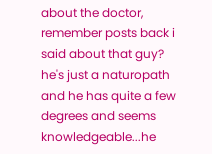about the doctor, remember posts back i said about that guy? he's just a naturopath and he has quite a few degrees and seems knowledgeable...he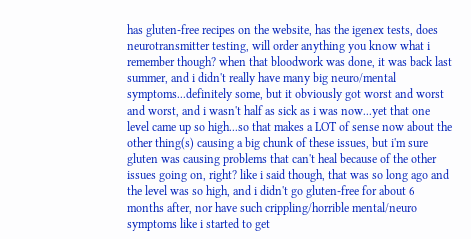has gluten-free recipes on the website, has the igenex tests, does neurotransmitter testing, will order anything you know what i remember though? when that bloodwork was done, it was back last summer, and i didn't really have many big neuro/mental symptoms...definitely some, but it obviously got worst and worst and worst, and i wasn't half as sick as i was now...yet that one level came up so high...so that makes a LOT of sense now about the other thing(s) causing a big chunk of these issues, but i'm sure gluten was causing problems that can't heal because of the other issues going on, right? like i said though, that was so long ago and the level was so high, and i didn't go gluten-free for about 6 months after, nor have such crippling/horrible mental/neuro symptoms like i started to get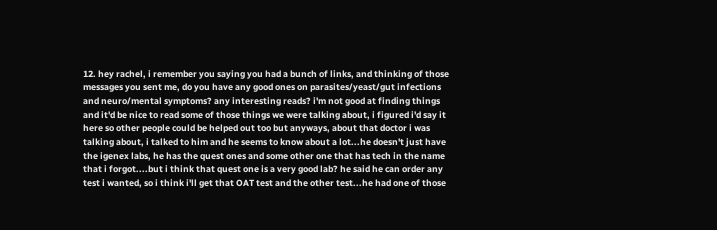12. hey rachel, i remember you saying you had a bunch of links, and thinking of those messages you sent me, do you have any good ones on parasites/yeast/gut infections and neuro/mental symptoms? any interesting reads? i'm not good at finding things and it'd be nice to read some of those things we were talking about, i figured i'd say it here so other people could be helped out too but anyways, about that doctor i was talking about, i talked to him and he seems to know about a lot...he doesn't just have the igenex labs, he has the quest ones and some other one that has tech in the name that i forgot....but i think that quest one is a very good lab? he said he can order any test i wanted, so i think i'll get that OAT test and the other test...he had one of those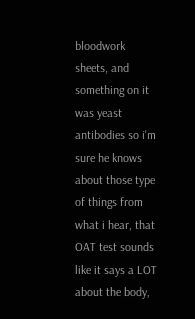bloodwork sheets, and something on it was yeast antibodies so i'm sure he knows about those type of things from what i hear, that OAT test sounds like it says a LOT about the body,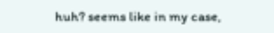huh? seems like in my case,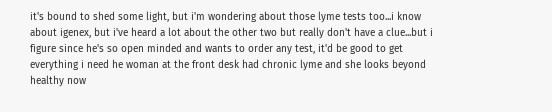it's bound to shed some light, but i'm wondering about those lyme tests too...i know about igenex, but i've heard a lot about the other two but really don't have a clue...but i figure since he's so open minded and wants to order any test, it'd be good to get everything i need he woman at the front desk had chronic lyme and she looks beyond healthy now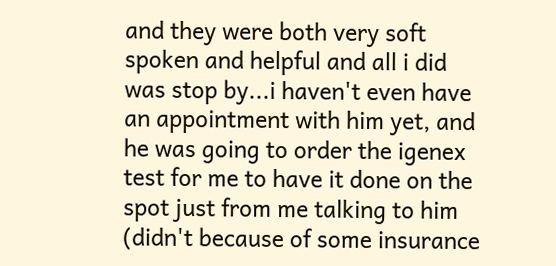and they were both very soft spoken and helpful and all i did was stop by...i haven't even have an appointment with him yet, and he was going to order the igenex test for me to have it done on the spot just from me talking to him (didn't because of some insurance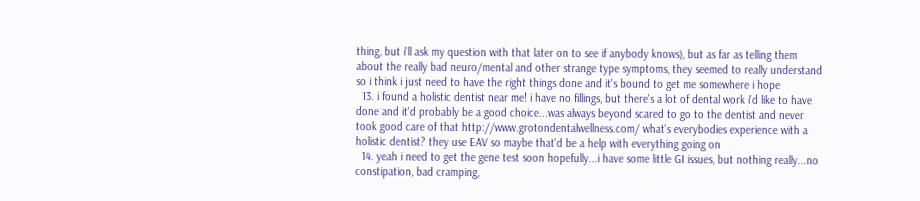thing, but i'll ask my question with that later on to see if anybody knows), but as far as telling them about the really bad neuro/mental and other strange type symptoms, they seemed to really understand so i think i just need to have the right things done and it's bound to get me somewhere i hope
  13. i found a holistic dentist near me! i have no fillings, but there's a lot of dental work i'd like to have done and it'd probably be a good choice...was always beyond scared to go to the dentist and never took good care of that http://www.grotondentalwellness.com/ what's everybodies experience with a holistic dentist? they use EAV so maybe that'd be a help with everything going on
  14. yeah i need to get the gene test soon hopefully...i have some little GI issues, but nothing really...no constipation, bad cramping,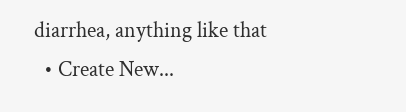diarrhea, anything like that
  • Create New...